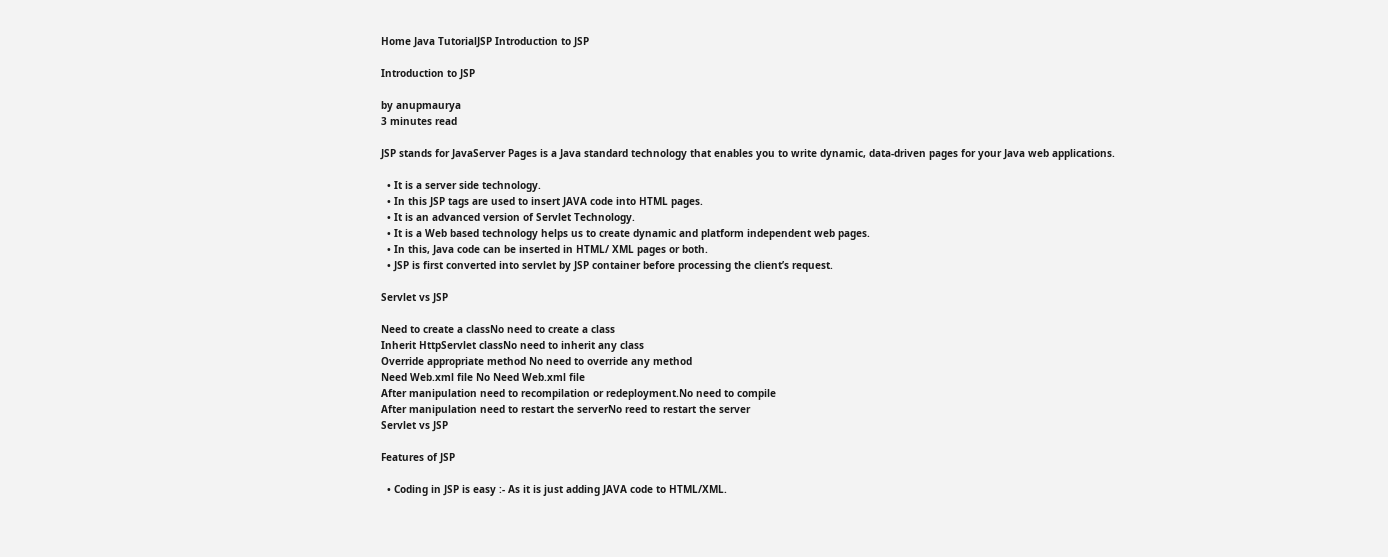Home Java TutorialJSP Introduction to JSP

Introduction to JSP

by anupmaurya
3 minutes read

JSP stands for JavaServer Pages is a Java standard technology that enables you to write dynamic, data-driven pages for your Java web applications.

  • It is a server side technology.
  • In this JSP tags are used to insert JAVA code into HTML pages.
  • It is an advanced version of Servlet Technology.
  • It is a Web based technology helps us to create dynamic and platform independent web pages.
  • In this, Java code can be inserted in HTML/ XML pages or both.
  • JSP is first converted into servlet by JSP container before processing the client’s request.

Servlet vs JSP

Need to create a classNo need to create a class
Inherit HttpServlet classNo need to inherit any class
Override appropriate method No need to override any method
Need Web.xml file No Need Web.xml file
After manipulation need to recompilation or redeployment.No need to compile
After manipulation need to restart the serverNo reed to restart the server
Servlet vs JSP

Features of JSP

  • Coding in JSP is easy :- As it is just adding JAVA code to HTML/XML.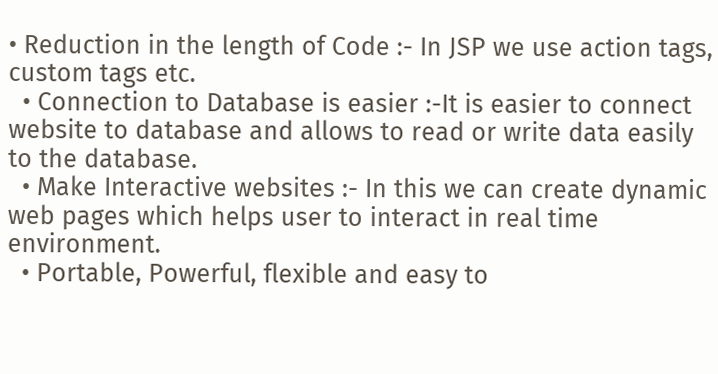• Reduction in the length of Code :- In JSP we use action tags, custom tags etc.
  • Connection to Database is easier :-It is easier to connect website to database and allows to read or write data easily to the database.
  • Make Interactive websites :- In this we can create dynamic web pages which helps user to interact in real time environment.
  • Portable, Powerful, flexible and easy to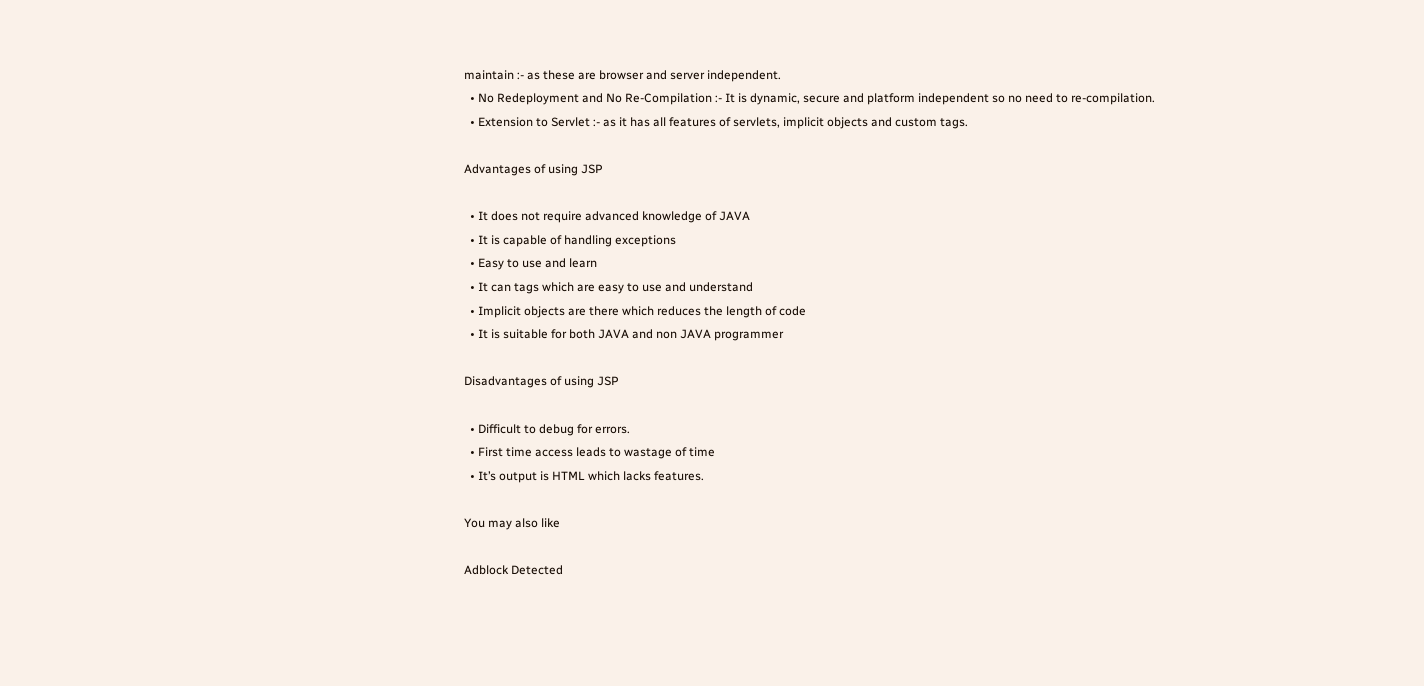maintain :- as these are browser and server independent.
  • No Redeployment and No Re-Compilation :- It is dynamic, secure and platform independent so no need to re-compilation.
  • Extension to Servlet :- as it has all features of servlets, implicit objects and custom tags.

Advantages of using JSP

  • It does not require advanced knowledge of JAVA
  • It is capable of handling exceptions
  • Easy to use and learn
  • It can tags which are easy to use and understand
  • Implicit objects are there which reduces the length of code
  • It is suitable for both JAVA and non JAVA programmer

Disadvantages of using JSP

  • Difficult to debug for errors.
  • First time access leads to wastage of time
  • It’s output is HTML which lacks features.

You may also like

Adblock Detected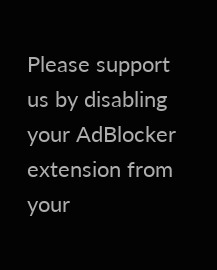Please support us by disabling your AdBlocker extension from your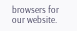browsers for our website.